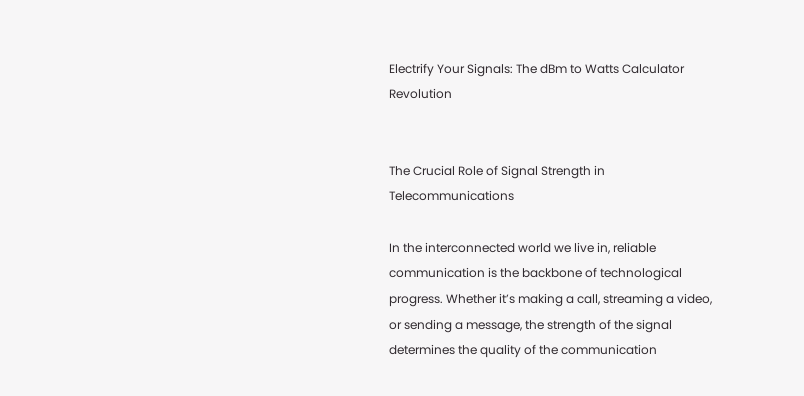Electrify Your Signals: The dBm to Watts Calculator Revolution


The Crucial Role of Signal Strength in Telecommunications

In the interconnected world we live in, reliable communication is the backbone of technological progress. Whether it’s making a call, streaming a video, or sending a message, the strength of the signal determines the quality of the communication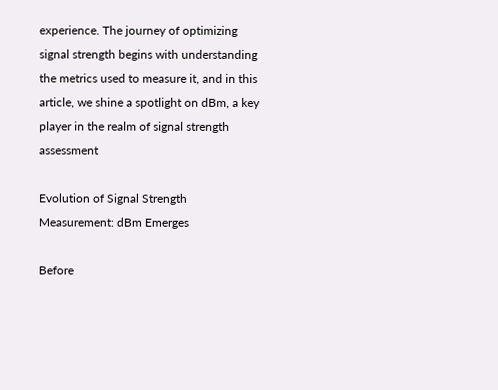experience. The journey of optimizing signal strength begins with understanding the metrics used to measure it, and in this article, we shine a spotlight on dBm, a key player in the realm of signal strength assessment

Evolution of Signal Strength Measurement: dBm Emerges

Before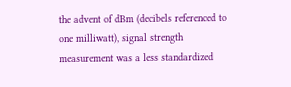the advent of dBm (decibels referenced to one milliwatt), signal strength measurement was a less standardized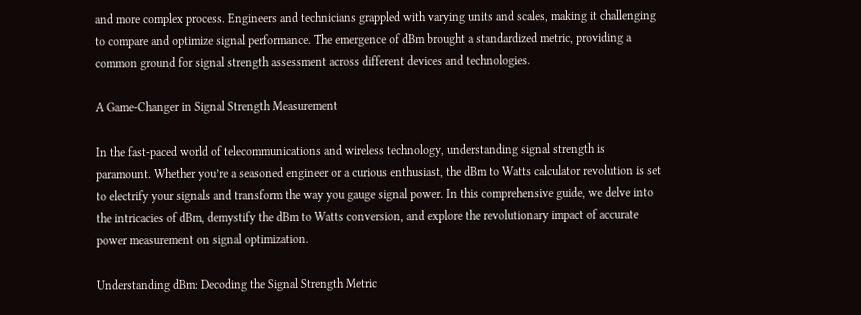and more complex process. Engineers and technicians grappled with varying units and scales, making it challenging to compare and optimize signal performance. The emergence of dBm brought a standardized metric, providing a common ground for signal strength assessment across different devices and technologies.

A Game-Changer in Signal Strength Measurement

In the fast-paced world of telecommunications and wireless technology, understanding signal strength is paramount. Whether you’re a seasoned engineer or a curious enthusiast, the dBm to Watts calculator revolution is set to electrify your signals and transform the way you gauge signal power. In this comprehensive guide, we delve into the intricacies of dBm, demystify the dBm to Watts conversion, and explore the revolutionary impact of accurate power measurement on signal optimization.

Understanding dBm: Decoding the Signal Strength Metric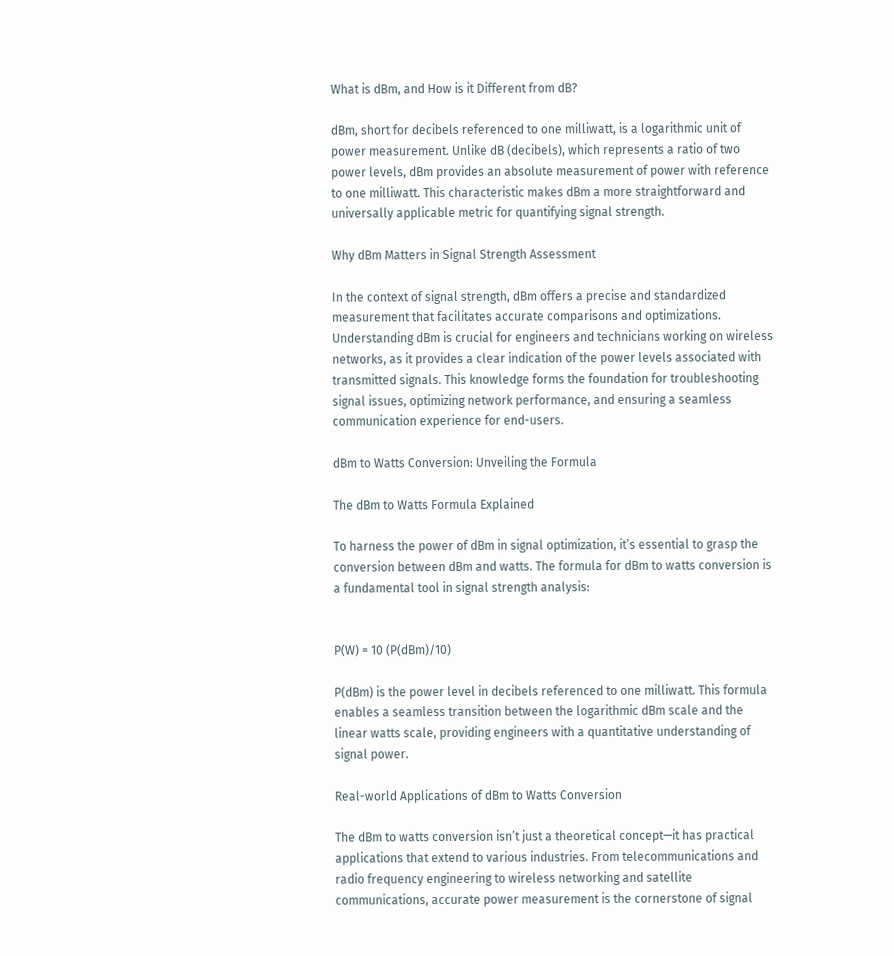What is dBm, and How is it Different from dB?

dBm, short for decibels referenced to one milliwatt, is a logarithmic unit of power measurement. Unlike dB (decibels), which represents a ratio of two power levels, dBm provides an absolute measurement of power with reference to one milliwatt. This characteristic makes dBm a more straightforward and universally applicable metric for quantifying signal strength.

Why dBm Matters in Signal Strength Assessment

In the context of signal strength, dBm offers a precise and standardized measurement that facilitates accurate comparisons and optimizations. Understanding dBm is crucial for engineers and technicians working on wireless networks, as it provides a clear indication of the power levels associated with transmitted signals. This knowledge forms the foundation for troubleshooting signal issues, optimizing network performance, and ensuring a seamless communication experience for end-users.

dBm to Watts Conversion: Unveiling the Formula

The dBm to Watts Formula Explained

To harness the power of dBm in signal optimization, it’s essential to grasp the conversion between dBm and watts. The formula for dBm to watts conversion is a fundamental tool in signal strength analysis:


P(W) = 10 (P(dBm)/10)

P(dBm) is the power level in decibels referenced to one milliwatt. This formula enables a seamless transition between the logarithmic dBm scale and the linear watts scale, providing engineers with a quantitative understanding of signal power.

Real-world Applications of dBm to Watts Conversion

The dBm to watts conversion isn’t just a theoretical concept—it has practical applications that extend to various industries. From telecommunications and radio frequency engineering to wireless networking and satellite communications, accurate power measurement is the cornerstone of signal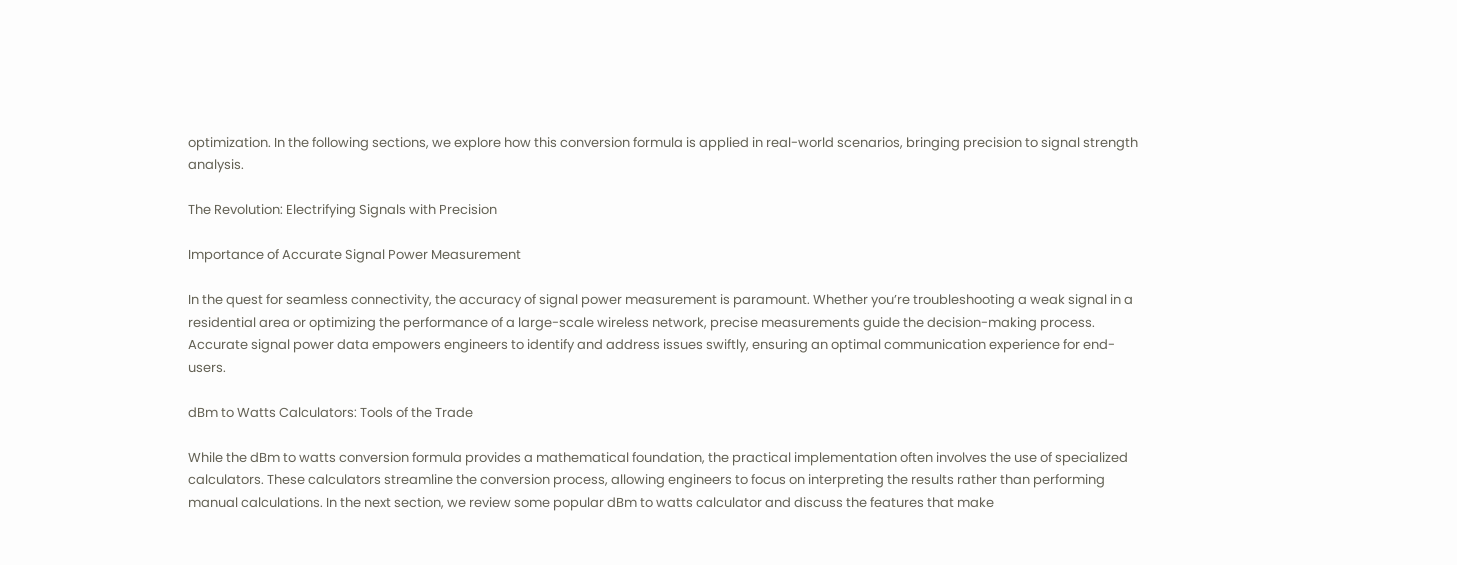optimization. In the following sections, we explore how this conversion formula is applied in real-world scenarios, bringing precision to signal strength analysis.

The Revolution: Electrifying Signals with Precision

Importance of Accurate Signal Power Measurement

In the quest for seamless connectivity, the accuracy of signal power measurement is paramount. Whether you’re troubleshooting a weak signal in a residential area or optimizing the performance of a large-scale wireless network, precise measurements guide the decision-making process. Accurate signal power data empowers engineers to identify and address issues swiftly, ensuring an optimal communication experience for end-users.

dBm to Watts Calculators: Tools of the Trade

While the dBm to watts conversion formula provides a mathematical foundation, the practical implementation often involves the use of specialized calculators. These calculators streamline the conversion process, allowing engineers to focus on interpreting the results rather than performing manual calculations. In the next section, we review some popular dBm to watts calculator and discuss the features that make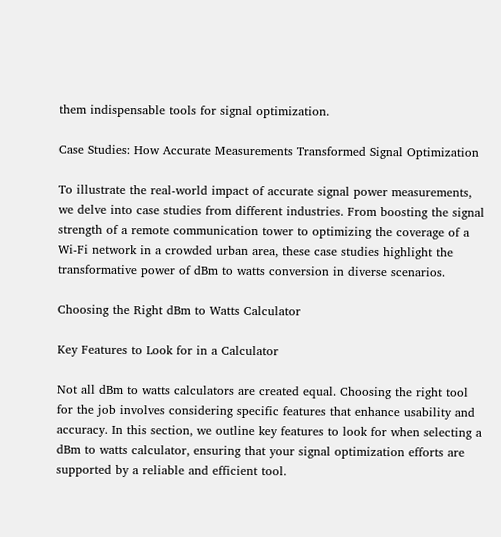them indispensable tools for signal optimization.

Case Studies: How Accurate Measurements Transformed Signal Optimization

To illustrate the real-world impact of accurate signal power measurements, we delve into case studies from different industries. From boosting the signal strength of a remote communication tower to optimizing the coverage of a Wi-Fi network in a crowded urban area, these case studies highlight the transformative power of dBm to watts conversion in diverse scenarios.

Choosing the Right dBm to Watts Calculator

Key Features to Look for in a Calculator

Not all dBm to watts calculators are created equal. Choosing the right tool for the job involves considering specific features that enhance usability and accuracy. In this section, we outline key features to look for when selecting a dBm to watts calculator, ensuring that your signal optimization efforts are supported by a reliable and efficient tool.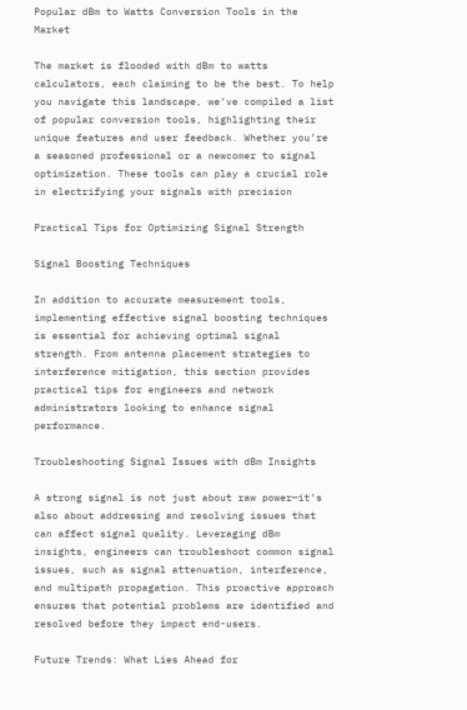Popular dBm to Watts Conversion Tools in the Market

The market is flooded with dBm to watts calculators, each claiming to be the best. To help you navigate this landscape, we’ve compiled a list of popular conversion tools, highlighting their unique features and user feedback. Whether you’re a seasoned professional or a newcomer to signal optimization. These tools can play a crucial role in electrifying your signals with precision

Practical Tips for Optimizing Signal Strength

Signal Boosting Techniques

In addition to accurate measurement tools, implementing effective signal boosting techniques is essential for achieving optimal signal strength. From antenna placement strategies to interference mitigation, this section provides practical tips for engineers and network administrators looking to enhance signal performance.

Troubleshooting Signal Issues with dBm Insights

A strong signal is not just about raw power—it’s also about addressing and resolving issues that can affect signal quality. Leveraging dBm insights, engineers can troubleshoot common signal issues, such as signal attenuation, interference, and multipath propagation. This proactive approach ensures that potential problems are identified and resolved before they impact end-users.

Future Trends: What Lies Ahead for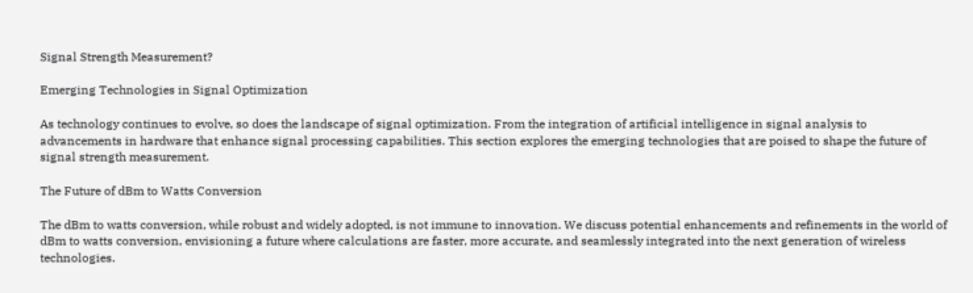Signal Strength Measurement?

Emerging Technologies in Signal Optimization

As technology continues to evolve, so does the landscape of signal optimization. From the integration of artificial intelligence in signal analysis to advancements in hardware that enhance signal processing capabilities. This section explores the emerging technologies that are poised to shape the future of signal strength measurement.

The Future of dBm to Watts Conversion

The dBm to watts conversion, while robust and widely adopted, is not immune to innovation. We discuss potential enhancements and refinements in the world of dBm to watts conversion, envisioning a future where calculations are faster, more accurate, and seamlessly integrated into the next generation of wireless technologies.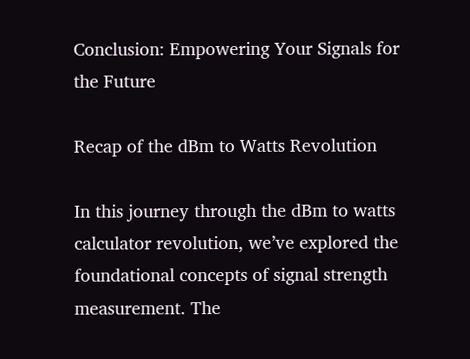Conclusion: Empowering Your Signals for the Future

Recap of the dBm to Watts Revolution

In this journey through the dBm to watts calculator revolution, we’ve explored the foundational concepts of signal strength measurement. The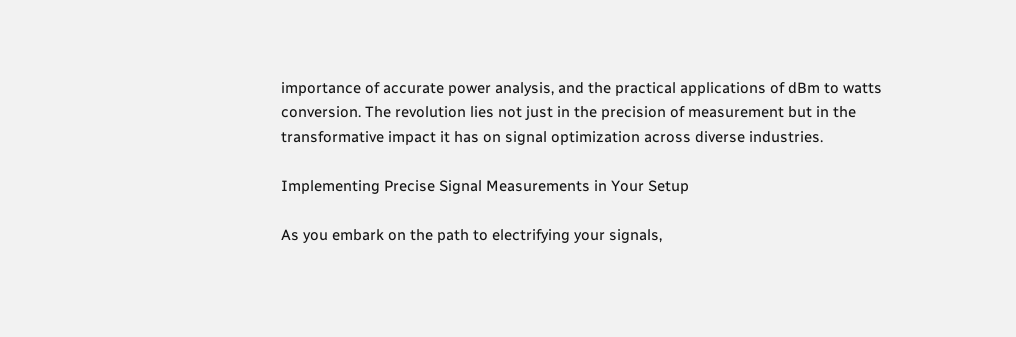importance of accurate power analysis, and the practical applications of dBm to watts conversion. The revolution lies not just in the precision of measurement but in the transformative impact it has on signal optimization across diverse industries.

Implementing Precise Signal Measurements in Your Setup

As you embark on the path to electrifying your signals,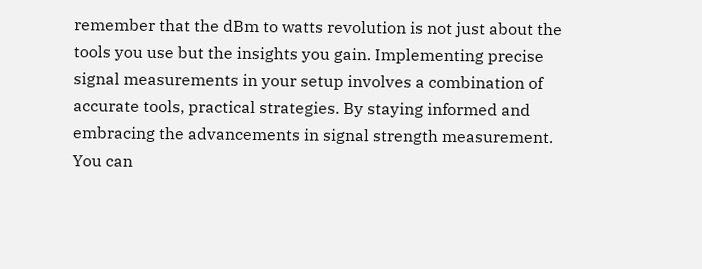remember that the dBm to watts revolution is not just about the tools you use but the insights you gain. Implementing precise signal measurements in your setup involves a combination of accurate tools, practical strategies. By staying informed and embracing the advancements in signal strength measurement. You can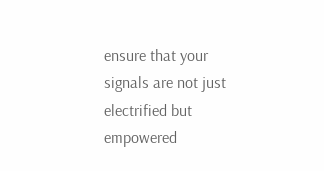ensure that your signals are not just electrified but empowered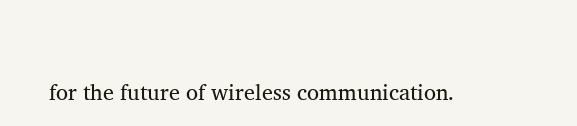for the future of wireless communication.